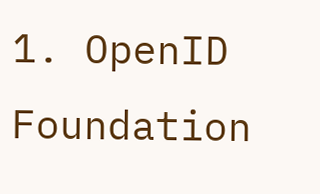1. OpenID Foundation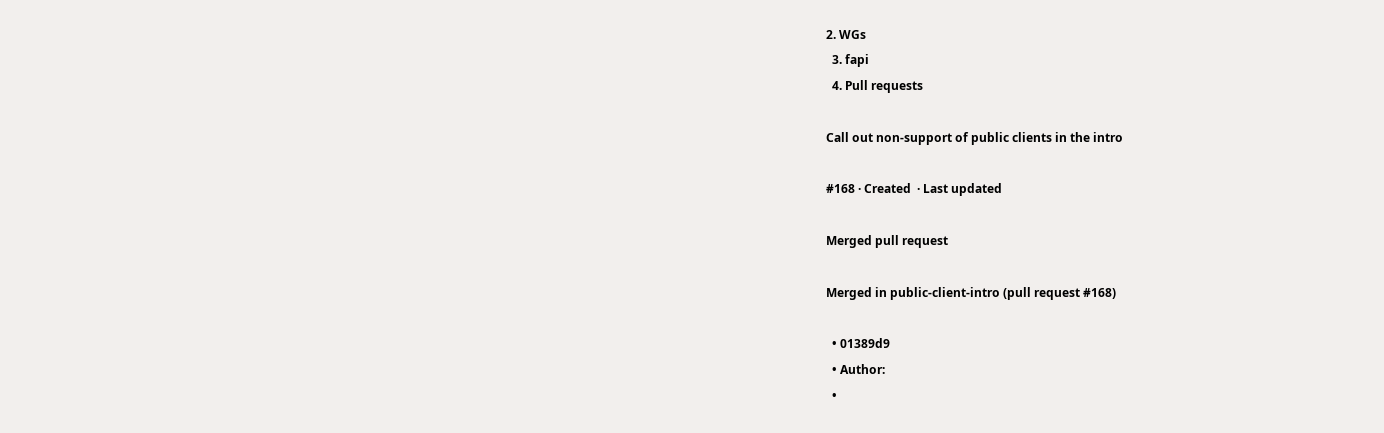2. WGs
  3. fapi
  4. Pull requests

Call out non-support of public clients in the intro

#168 · Created  · Last updated

Merged pull request

Merged in public-client-intro (pull request #168)

  • 01389d9
  • Author:
  •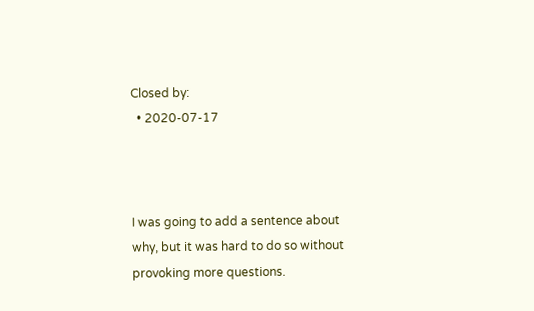Closed by:
  • 2020-07-17



I was going to add a sentence about why, but it was hard to do so without provoking more questions.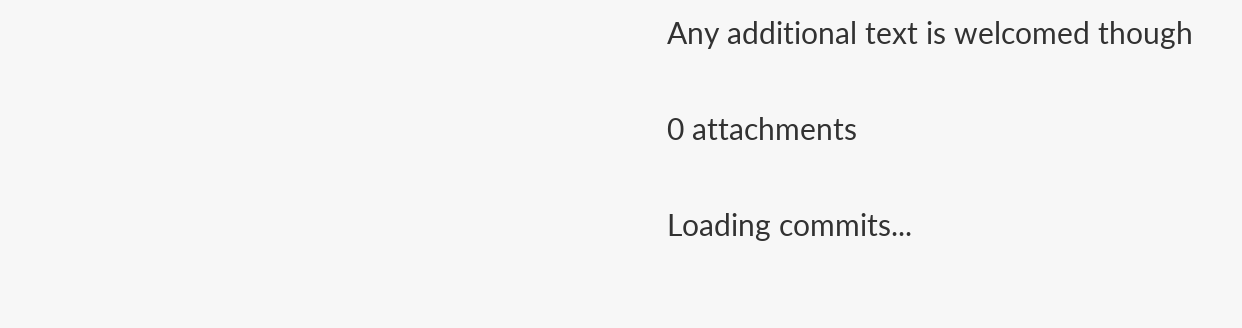Any additional text is welcomed though

0 attachments

Loading commits...